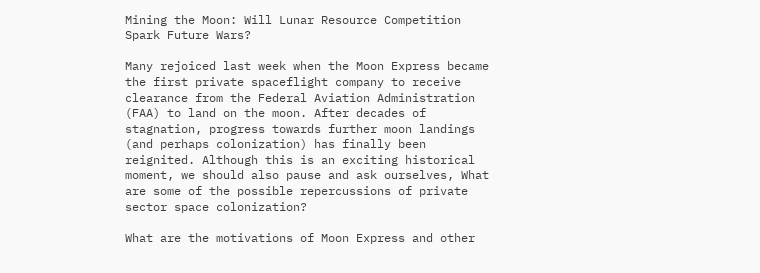Mining the Moon: Will Lunar Resource Competition Spark Future Wars?

Many rejoiced last week when the Moon Express became the first private spaceflight company to receive clearance from the Federal Aviation Administration (FAA) to land on the moon. After decades of stagnation, progress towards further moon landings (and perhaps colonization) has finally been reignited. Although this is an exciting historical moment, we should also pause and ask ourselves, What are some of the possible repercussions of private sector space colonization?

What are the motivations of Moon Express and other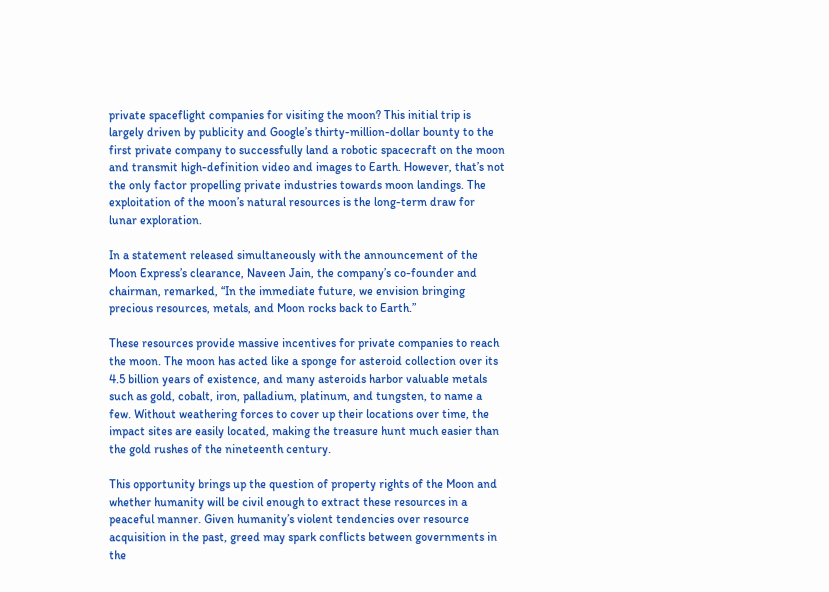private spaceflight companies for visiting the moon? This initial trip is largely driven by publicity and Google’s thirty-million-dollar bounty to the first private company to successfully land a robotic spacecraft on the moon and transmit high-definition video and images to Earth. However, that’s not the only factor propelling private industries towards moon landings. The exploitation of the moon’s natural resources is the long-term draw for lunar exploration.

In a statement released simultaneously with the announcement of the Moon Express’s clearance, Naveen Jain, the company’s co-founder and chairman, remarked, “In the immediate future, we envision bringing precious resources, metals, and Moon rocks back to Earth.”

These resources provide massive incentives for private companies to reach the moon. The moon has acted like a sponge for asteroid collection over its 4.5 billion years of existence, and many asteroids harbor valuable metals such as gold, cobalt, iron, palladium, platinum, and tungsten, to name a few. Without weathering forces to cover up their locations over time, the impact sites are easily located, making the treasure hunt much easier than the gold rushes of the nineteenth century.

This opportunity brings up the question of property rights of the Moon and whether humanity will be civil enough to extract these resources in a peaceful manner. Given humanity’s violent tendencies over resource acquisition in the past, greed may spark conflicts between governments in the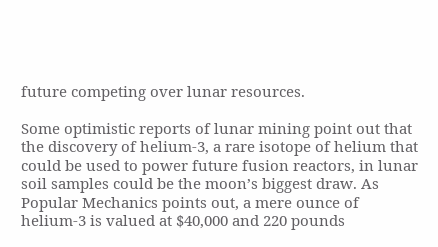future competing over lunar resources.

Some optimistic reports of lunar mining point out that the discovery of helium-3, a rare isotope of helium that could be used to power future fusion reactors, in lunar soil samples could be the moon’s biggest draw. As Popular Mechanics points out, a mere ounce of helium-3 is valued at $40,000 and 220 pounds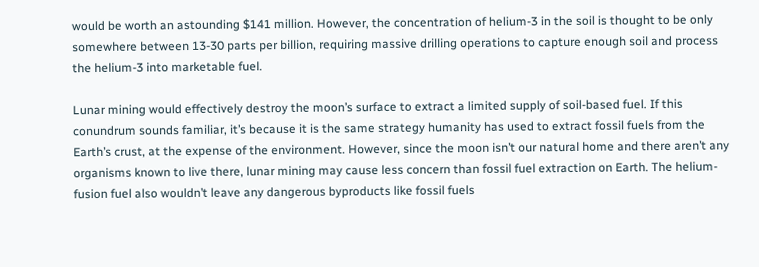would be worth an astounding $141 million. However, the concentration of helium-3 in the soil is thought to be only somewhere between 13-30 parts per billion, requiring massive drilling operations to capture enough soil and process the helium-3 into marketable fuel.

Lunar mining would effectively destroy the moon’s surface to extract a limited supply of soil-based fuel. If this conundrum sounds familiar, it’s because it is the same strategy humanity has used to extract fossil fuels from the Earth’s crust, at the expense of the environment. However, since the moon isn’t our natural home and there aren’t any organisms known to live there, lunar mining may cause less concern than fossil fuel extraction on Earth. The helium-fusion fuel also wouldn’t leave any dangerous byproducts like fossil fuels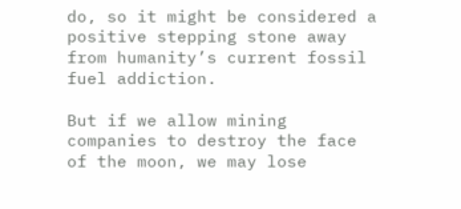do, so it might be considered a positive stepping stone away from humanity’s current fossil fuel addiction.

But if we allow mining companies to destroy the face of the moon, we may lose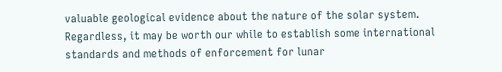valuable geological evidence about the nature of the solar system. Regardless, it may be worth our while to establish some international standards and methods of enforcement for lunar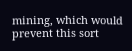mining, which would prevent this sort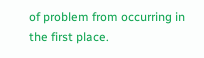of problem from occurring in the first place.